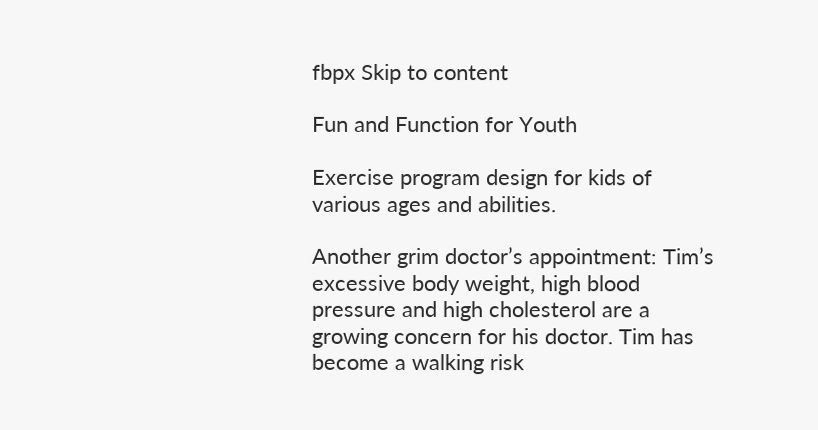fbpx Skip to content

Fun and Function for Youth

Exercise program design for kids of various ages and abilities.

Another grim doctor’s appointment: Tim’s excessive body weight, high blood pressure and high cholesterol are a growing concern for his doctor. Tim has become a walking risk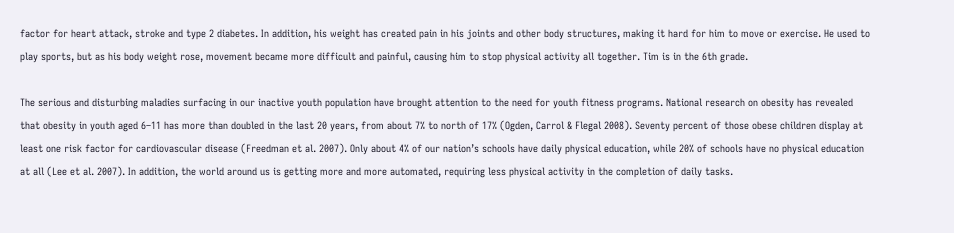factor for heart attack, stroke and type 2 diabetes. In addition, his weight has created pain in his joints and other body structures, making it hard for him to move or exercise. He used to play sports, but as his body weight rose, movement became more difficult and painful, causing him to stop physical activity all together. Tim is in the 6th grade.

The serious and disturbing maladies surfacing in our inactive youth population have brought attention to the need for youth fitness programs. National research on obesity has revealed that obesity in youth aged 6–11 has more than doubled in the last 20 years, from about 7% to north of 17% (Ogden, Carrol & Flegal 2008). Seventy percent of those obese children display at least one risk factor for cardiovascular disease (Freedman et al. 2007). Only about 4% of our nation’s schools have daily physical education, while 20% of schools have no physical education at all (Lee et al. 2007). In addition, the world around us is getting more and more automated, requiring less physical activity in the completion of daily tasks.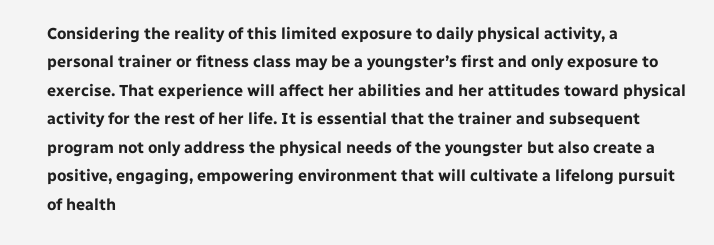Considering the reality of this limited exposure to daily physical activity, a personal trainer or fitness class may be a youngster’s first and only exposure to exercise. That experience will affect her abilities and her attitudes toward physical activity for the rest of her life. It is essential that the trainer and subsequent program not only address the physical needs of the youngster but also create a positive, engaging, empowering environment that will cultivate a lifelong pursuit of health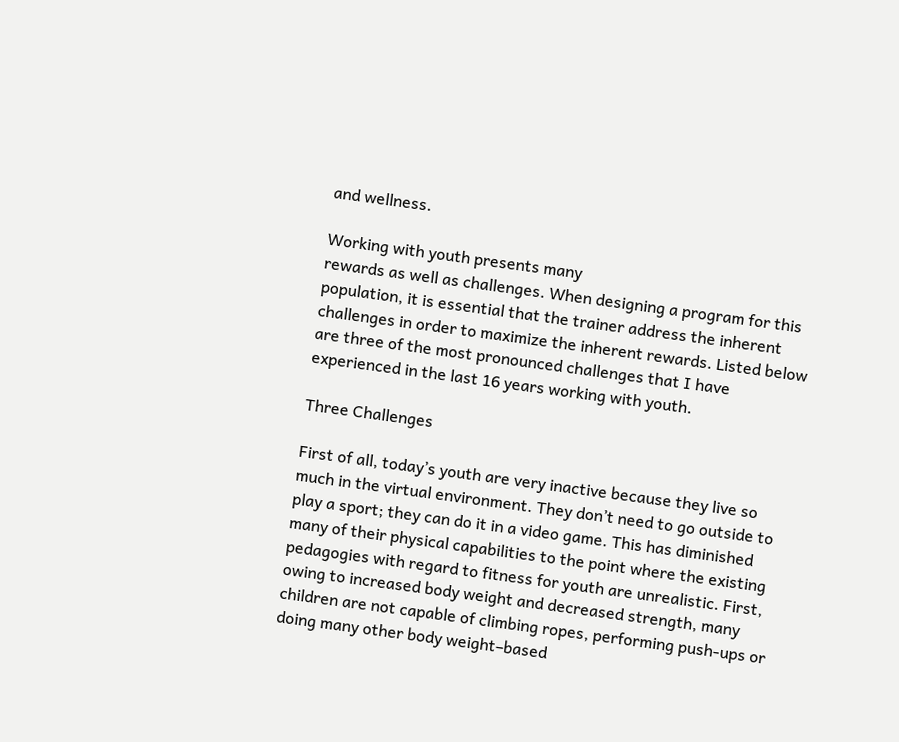and wellness.

Working with youth presents many
rewards as well as challenges. When designing a program for this population, it is essential that the trainer address the inherent challenges in order to maximize the inherent rewards. Listed below are three of the most pronounced challenges that I have experienced in the last 16 years working with youth.

Three Challenges

First of all, today’s youth are very inactive because they live so much in the virtual environment. They don’t need to go outside to play a sport; they can do it in a video game. This has diminished many of their physical capabilities to the point where the existing pedagogies with regard to fitness for youth are unrealistic. First, owing to increased body weight and decreased strength, many children are not capable of climbing ropes, performing push-ups or doing many other body weight–based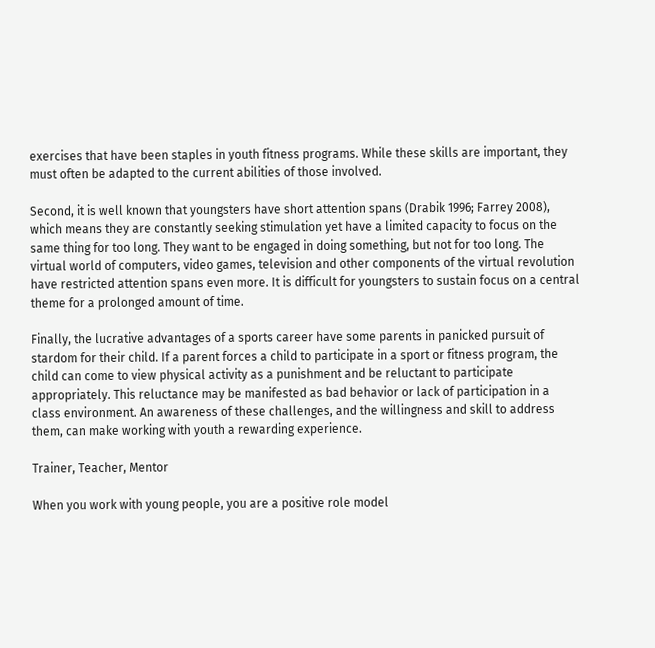exercises that have been staples in youth fitness programs. While these skills are important, they must often be adapted to the current abilities of those involved.

Second, it is well known that youngsters have short attention spans (Drabik 1996; Farrey 2008), which means they are constantly seeking stimulation yet have a limited capacity to focus on the same thing for too long. They want to be engaged in doing something, but not for too long. The virtual world of computers, video games, television and other components of the virtual revolution have restricted attention spans even more. It is difficult for youngsters to sustain focus on a central theme for a prolonged amount of time.

Finally, the lucrative advantages of a sports career have some parents in panicked pursuit of stardom for their child. If a parent forces a child to participate in a sport or fitness program, the child can come to view physical activity as a punishment and be reluctant to participate appropriately. This reluctance may be manifested as bad behavior or lack of participation in a class environment. An awareness of these challenges, and the willingness and skill to address them, can make working with youth a rewarding experience.

Trainer, Teacher, Mentor

When you work with young people, you are a positive role model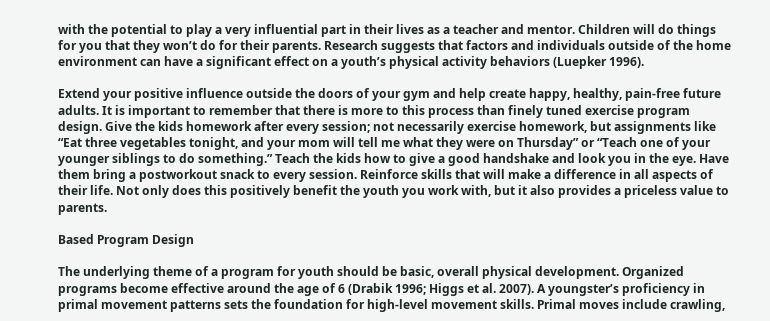with the potential to play a very influential part in their lives as a teacher and mentor. Children will do things for you that they won’t do for their parents. Research suggests that factors and individuals outside of the home environment can have a significant effect on a youth’s physical activity behaviors (Luepker 1996).

Extend your positive influence outside the doors of your gym and help create happy, healthy, pain-free future adults. It is important to remember that there is more to this process than finely tuned exercise program design. Give the kids homework after every session; not necessarily exercise homework, but assignments like “Eat three vegetables tonight, and your mom will tell me what they were on Thursday” or “Teach one of your younger siblings to do something.” Teach the kids how to give a good handshake and look you in the eye. Have them bring a postworkout snack to every session. Reinforce skills that will make a difference in all aspects of their life. Not only does this positively benefit the youth you work with, but it also provides a priceless value to parents.

Based Program Design

The underlying theme of a program for youth should be basic, overall physical development. Organized programs become effective around the age of 6 (Drabik 1996; Higgs et al. 2007). A youngster’s proficiency in primal movement patterns sets the foundation for high-level movement skills. Primal moves include crawling,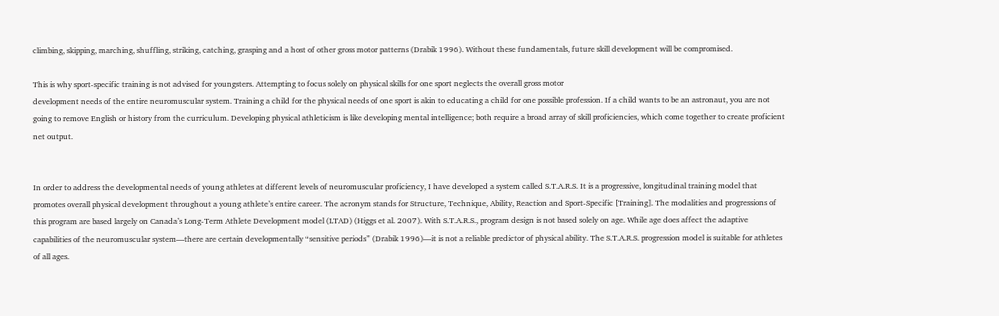climbing, skipping, marching, shuffling, striking, catching, grasping and a host of other gross motor patterns (Drabik 1996). Without these fundamentals, future skill development will be compromised.

This is why sport-specific training is not advised for youngsters. Attempting to focus solely on physical skills for one sport neglects the overall gross motor
development needs of the entire neuromuscular system. Training a child for the physical needs of one sport is akin to educating a child for one possible profession. If a child wants to be an astronaut, you are not going to remove English or history from the curriculum. Developing physical athleticism is like developing mental intelligence; both require a broad array of skill proficiencies, which come together to create proficient net output.


In order to address the developmental needs of young athletes at different levels of neuromuscular proficiency, I have developed a system called S.T.A.R.S. It is a progressive, longitudinal training model that promotes overall physical development throughout a young athlete’s entire career. The acronym stands for Structure, Technique, Ability, Reaction and Sport-Specific [Training]. The modalities and progressions of this program are based largely on Canada’s Long-Term Athlete Development model (LTAD) (Higgs et al. 2007). With S.T.A.R.S., program design is not based solely on age. While age does affect the adaptive capabilities of the neuromuscular system—there are certain developmentally “sensitive periods” (Drabik 1996)—it is not a reliable predictor of physical ability. The S.T.A.R.S. progression model is suitable for athletes of all ages.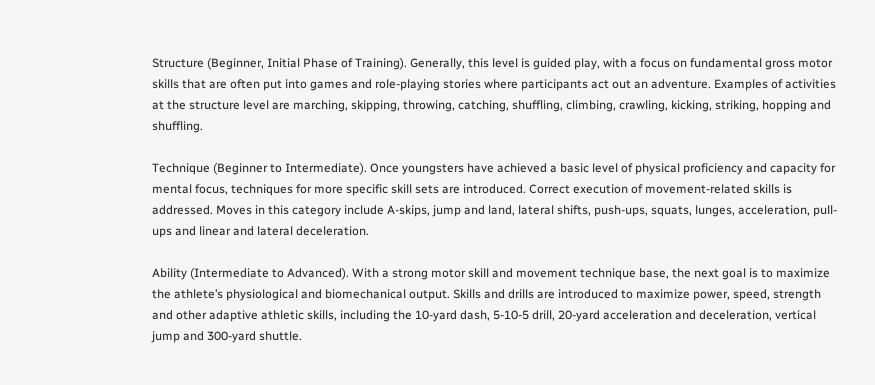Structure (Beginner, Initial Phase of Training). Generally, this level is guided play, with a focus on fundamental gross motor skills that are often put into games and role-playing stories where participants act out an adventure. Examples of activities at the structure level are marching, skipping, throwing, catching, shuffling, climbing, crawling, kicking, striking, hopping and shuffling.

Technique (Beginner to Intermediate). Once youngsters have achieved a basic level of physical proficiency and capacity for mental focus, techniques for more specific skill sets are introduced. Correct execution of movement-related skills is addressed. Moves in this category include A-skips, jump and land, lateral shifts, push-ups, squats, lunges, acceleration, pull-ups and linear and lateral deceleration.

Ability (Intermediate to Advanced). With a strong motor skill and movement technique base, the next goal is to maximize the athlete’s physiological and biomechanical output. Skills and drills are introduced to maximize power, speed, strength and other adaptive athletic skills, including the 10-yard dash, 5-10-5 drill, 20-yard acceleration and deceleration, vertical jump and 300-yard shuttle.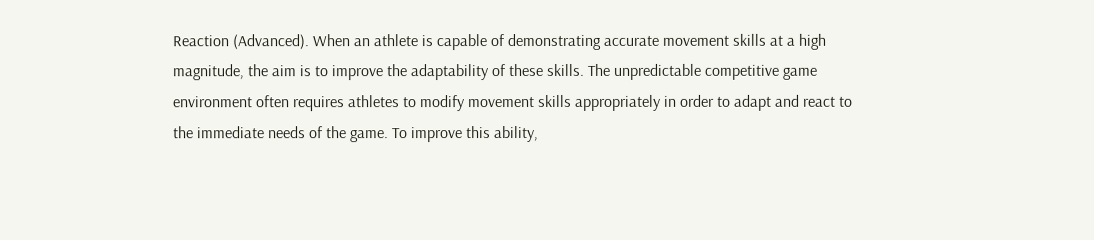Reaction (Advanced). When an athlete is capable of demonstrating accurate movement skills at a high magnitude, the aim is to improve the adaptability of these skills. The unpredictable competitive game environment often requires athletes to modify movement skills appropriately in order to adapt and react to the immediate needs of the game. To improve this ability,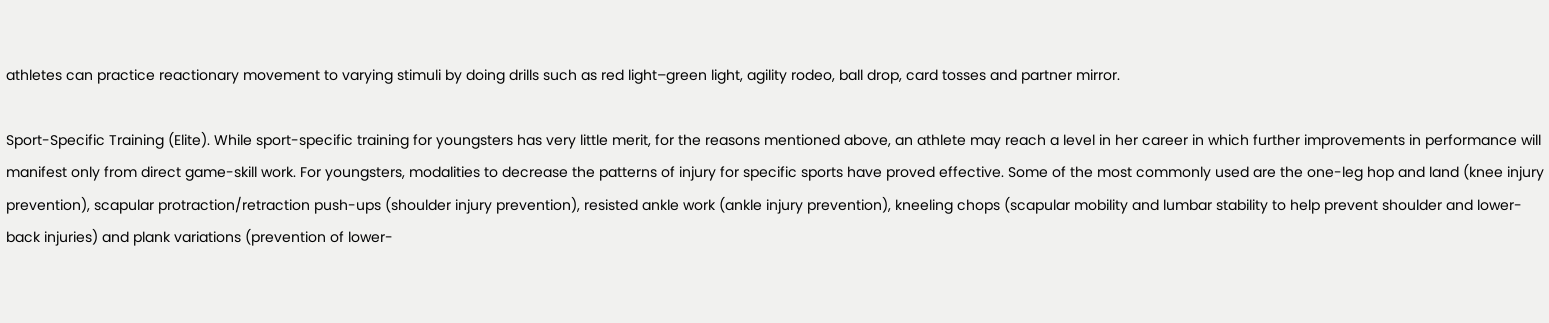athletes can practice reactionary movement to varying stimuli by doing drills such as red light–green light, agility rodeo, ball drop, card tosses and partner mirror.

Sport-Specific Training (Elite). While sport-specific training for youngsters has very little merit, for the reasons mentioned above, an athlete may reach a level in her career in which further improvements in performance will manifest only from direct game-skill work. For youngsters, modalities to decrease the patterns of injury for specific sports have proved effective. Some of the most commonly used are the one-leg hop and land (knee injury prevention), scapular protraction/retraction push-ups (shoulder injury prevention), resisted ankle work (ankle injury prevention), kneeling chops (scapular mobility and lumbar stability to help prevent shoulder and lower-back injuries) and plank variations (prevention of lower-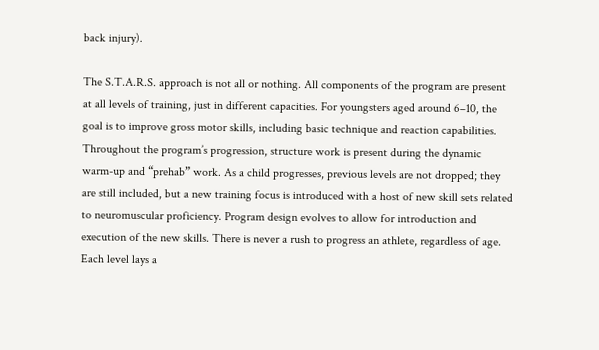back injury).

The S.T.A.R.S. approach is not all or nothing. All components of the program are present at all levels of training, just in different capacities. For youngsters aged around 6–10, the goal is to improve gross motor skills, including basic technique and reaction capabilities. Throughout the program’s progression, structure work is present during the dynamic warm-up and “prehab” work. As a child progresses, previous levels are not dropped; they are still included, but a new training focus is introduced with a host of new skill sets related to neuromuscular proficiency. Program design evolves to allow for introduction and execution of the new skills. There is never a rush to progress an athlete, regardless of age. Each level lays a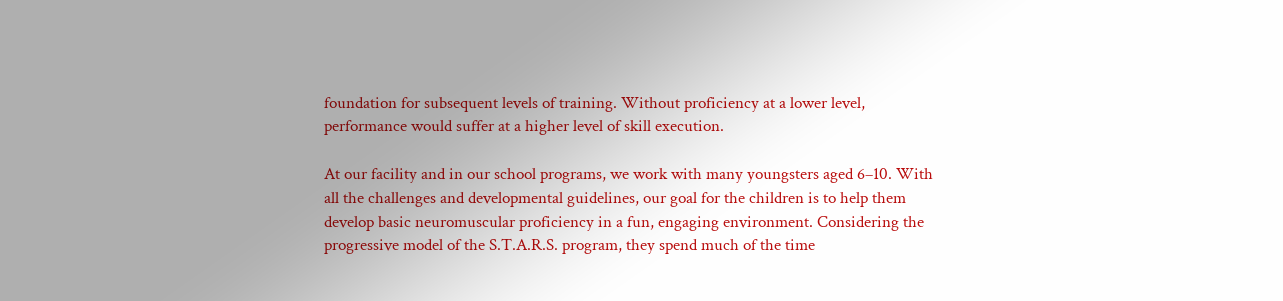foundation for subsequent levels of training. Without proficiency at a lower level, performance would suffer at a higher level of skill execution.

At our facility and in our school programs, we work with many youngsters aged 6–10. With all the challenges and developmental guidelines, our goal for the children is to help them develop basic neuromuscular proficiency in a fun, engaging environment. Considering the progressive model of the S.T.A.R.S. program, they spend much of the time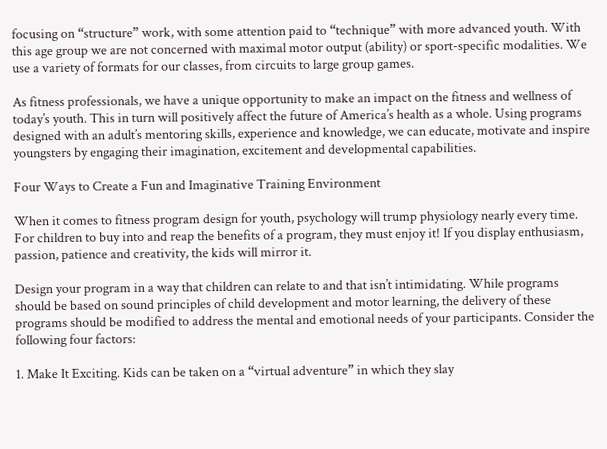focusing on “structure” work, with some attention paid to “technique” with more advanced youth. With this age group we are not concerned with maximal motor output (ability) or sport-specific modalities. We use a variety of formats for our classes, from circuits to large group games.

As fitness professionals, we have a unique opportunity to make an impact on the fitness and wellness of today’s youth. This in turn will positively affect the future of America’s health as a whole. Using programs designed with an adult’s mentoring skills, experience and knowledge, we can educate, motivate and inspire youngsters by engaging their imagination, excitement and developmental capabilities.

Four Ways to Create a Fun and Imaginative Training Environment

When it comes to fitness program design for youth, psychology will trump physiology nearly every time. For children to buy into and reap the benefits of a program, they must enjoy it! If you display enthusiasm, passion, patience and creativity, the kids will mirror it.

Design your program in a way that children can relate to and that isn’t intimidating. While programs should be based on sound principles of child development and motor learning, the delivery of these programs should be modified to address the mental and emotional needs of your participants. Consider the following four factors:

1. Make It Exciting. Kids can be taken on a “virtual adventure” in which they slay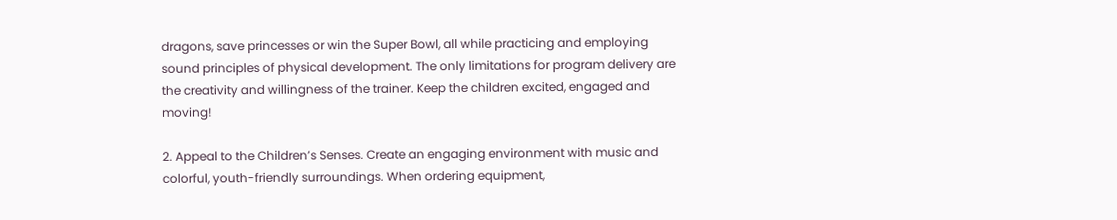dragons, save princesses or win the Super Bowl, all while practicing and employing sound principles of physical development. The only limitations for program delivery are the creativity and willingness of the trainer. Keep the children excited, engaged and moving!

2. Appeal to the Children’s Senses. Create an engaging environment with music and colorful, youth-friendly surroundings. When ordering equipment,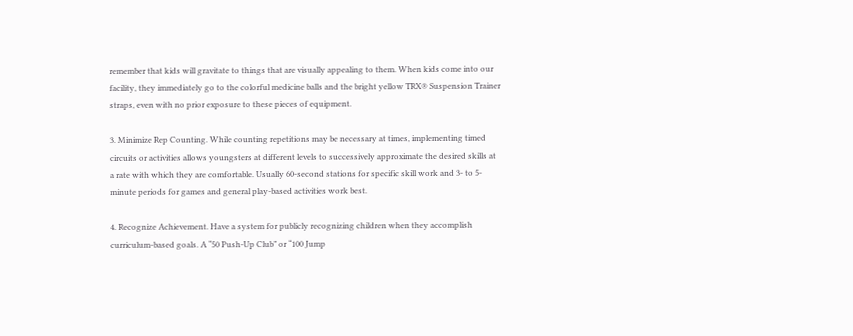remember that kids will gravitate to things that are visually appealing to them. When kids come into our facility, they immediately go to the colorful medicine balls and the bright yellow TRX® Suspension Trainer straps, even with no prior exposure to these pieces of equipment.

3. Minimize Rep Counting. While counting repetitions may be necessary at times, implementing timed circuits or activities allows youngsters at different levels to successively approximate the desired skills at a rate with which they are comfortable. Usually 60-second stations for specific skill work and 3- to 5-minute periods for games and general play-based activities work best.

4. Recognize Achievement. Have a system for publicly recognizing children when they accomplish curriculum-based goals. A “50 Push-Up Club” or “100 Jump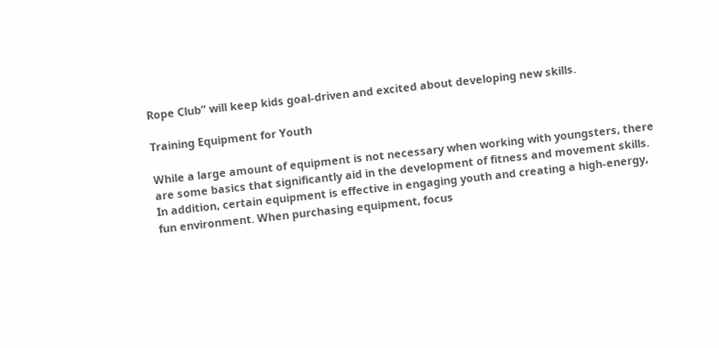Rope Club” will keep kids goal-driven and excited about developing new skills.

Training Equipment for Youth

While a large amount of equipment is not necessary when working with youngsters, there are some basics that significantly aid in the development of fitness and movement skills. In addition, certain equipment is effective in engaging youth and creating a high-energy, fun environment. When purchasing equipment, focus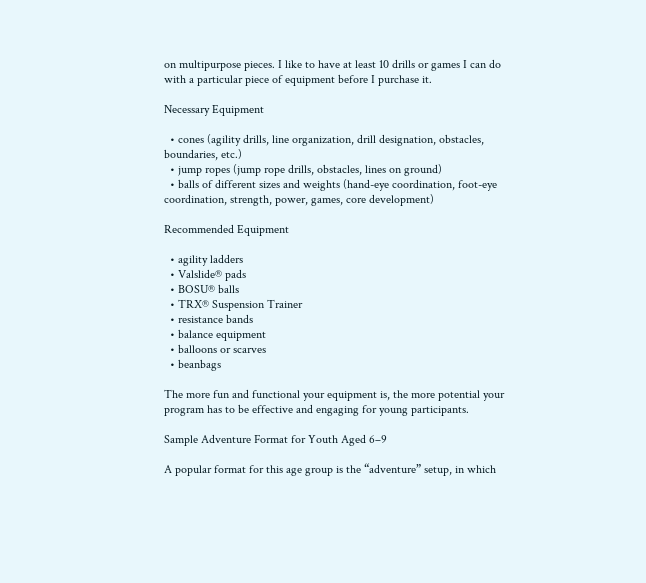on multipurpose pieces. I like to have at least 10 drills or games I can do with a particular piece of equipment before I purchase it.

Necessary Equipment

  • cones (agility drills, line organization, drill designation, obstacles, boundaries, etc.)
  • jump ropes (jump rope drills, obstacles, lines on ground)
  • balls of different sizes and weights (hand-eye coordination, foot-eye coordination, strength, power, games, core development)

Recommended Equipment

  • agility ladders
  • Valslide® pads
  • BOSU® balls
  • TRX® Suspension Trainer
  • resistance bands
  • balance equipment
  • balloons or scarves
  • beanbags

The more fun and functional your equipment is, the more potential your program has to be effective and engaging for young participants.

Sample Adventure Format for Youth Aged 6–9

A popular format for this age group is the “adventure” setup, in which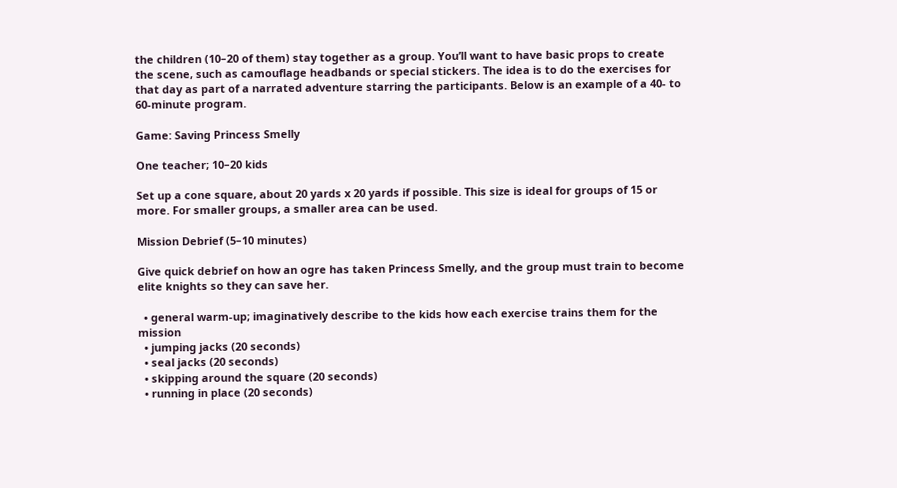the children (10–20 of them) stay together as a group. You’ll want to have basic props to create the scene, such as camouflage headbands or special stickers. The idea is to do the exercises for that day as part of a narrated adventure starring the participants. Below is an example of a 40- to 60-minute program.

Game: Saving Princess Smelly

One teacher; 10–20 kids

Set up a cone square, about 20 yards x 20 yards if possible. This size is ideal for groups of 15 or more. For smaller groups, a smaller area can be used.

Mission Debrief (5–10 minutes)

Give quick debrief on how an ogre has taken Princess Smelly, and the group must train to become elite knights so they can save her.

  • general warm-up; imaginatively describe to the kids how each exercise trains them for the mission
  • jumping jacks (20 seconds)
  • seal jacks (20 seconds)
  • skipping around the square (20 seconds)
  • running in place (20 seconds)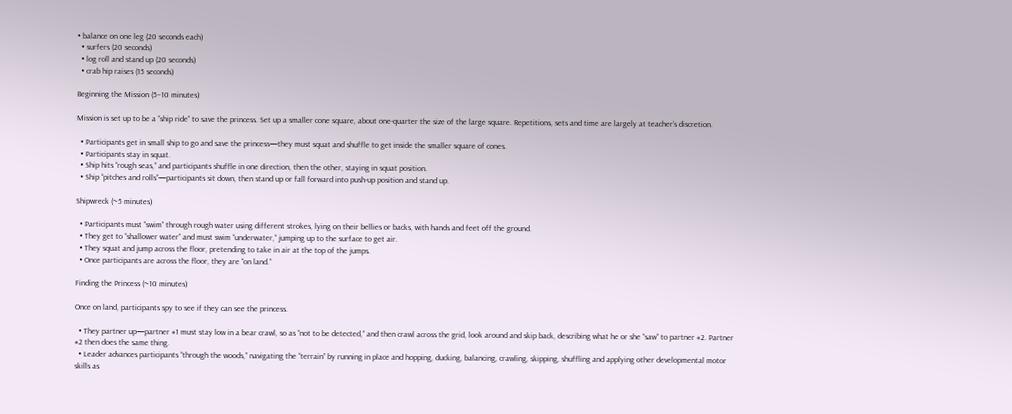• balance on one leg (20 seconds each)
  • surfers (20 seconds)
  • log roll and stand up (20 seconds)
  • crab hip raises (15 seconds)

Beginning the Mission (5–10 minutes)

Mission is set up to be a “ship ride” to save the princess. Set up a smaller cone square, about one-quarter the size of the large square. Repetitions, sets and time are largely at teacher’s discretion.

  • Participants get in small ship to go and save the princess—they must squat and shuffle to get inside the smaller square of cones.
  • Participants stay in squat.
  • Ship hits “rough seas,” and participants shuffle in one direction, then the other, staying in squat position.
  • Ship “pitches and rolls”—participants sit down, then stand up or fall forward into push-up position and stand up.

Shipwreck (~5 minutes)

  • Participants must “swim” through rough water using different strokes, lying on their bellies or backs, with hands and feet off the ground.
  • They get to “shallower water” and must swim “underwater,” jumping up to the surface to get air.
  • They squat and jump across the floor, pretending to take in air at the top of the jumps.
  • Once participants are across the floor, they are “on land.”

Finding the Princess (~10 minutes)

Once on land, participants spy to see if they can see the princess.

  • They partner up—partner #1 must stay low in a bear crawl, so as “not to be detected,” and then crawl across the grid, look around and skip back, describing what he or she “saw” to partner #2. Partner #2 then does the same thing.
  • Leader advances participants “through the woods,” navigating the “terrain” by running in place and hopping, ducking, balancing, crawling, skipping, shuffling and applying other developmental motor skills as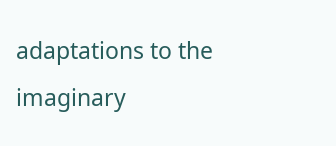adaptations to the imaginary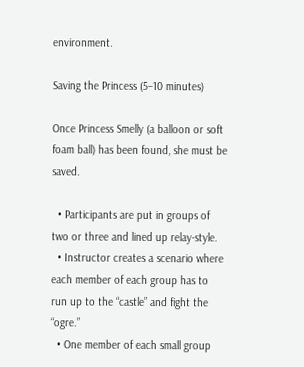environment.

Saving the Princess (5–10 minutes)

Once Princess Smelly (a balloon or soft foam ball) has been found, she must be saved.

  • Participants are put in groups of two or three and lined up relay-style.
  • Instructor creates a scenario where each member of each group has to run up to the “castle” and fight the “ogre.”
  • One member of each small group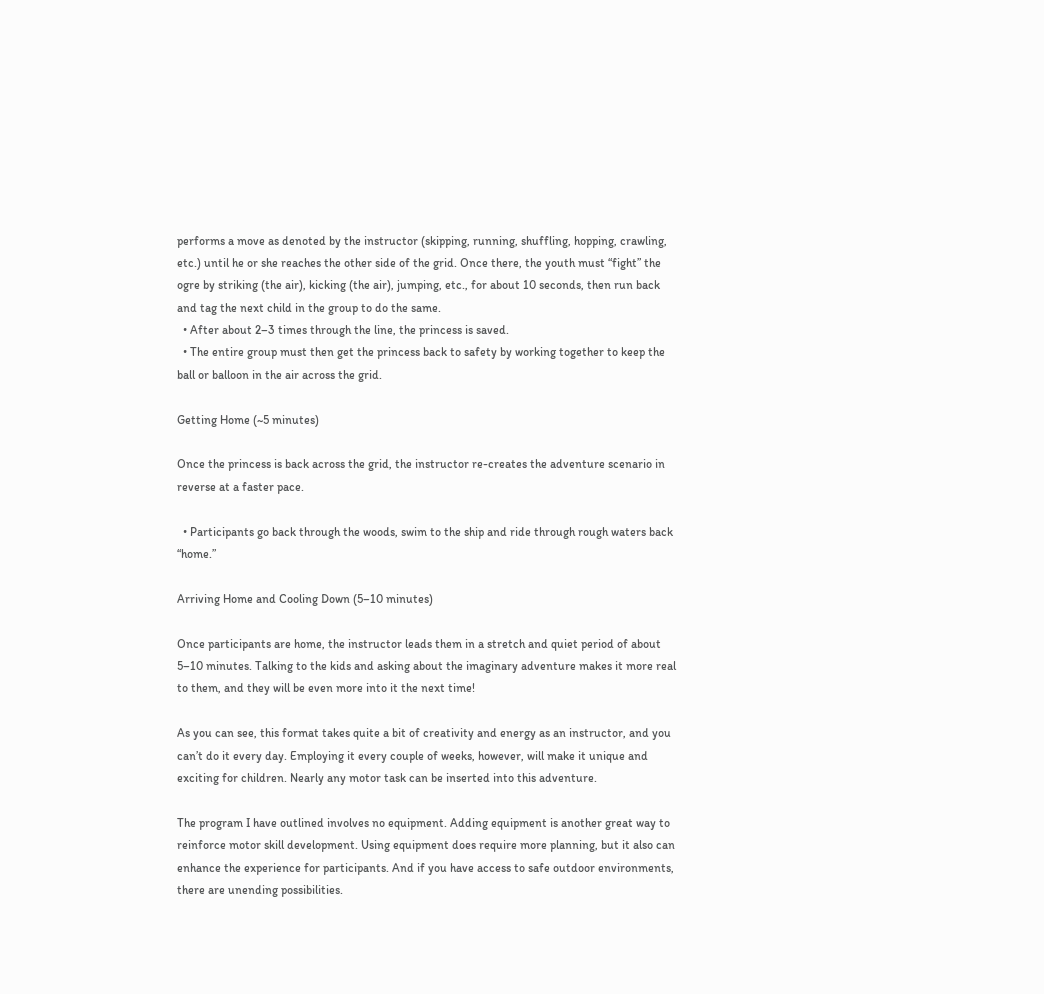performs a move as denoted by the instructor (skipping, running, shuffling, hopping, crawling, etc.) until he or she reaches the other side of the grid. Once there, the youth must “fight” the ogre by striking (the air), kicking (the air), jumping, etc., for about 10 seconds, then run back and tag the next child in the group to do the same.
  • After about 2–3 times through the line, the princess is saved.
  • The entire group must then get the princess back to safety by working together to keep the ball or balloon in the air across the grid.

Getting Home (~5 minutes)

Once the princess is back across the grid, the instructor re-creates the adventure scenario in reverse at a faster pace.

  • Participants go back through the woods, swim to the ship and ride through rough waters back “home.”

Arriving Home and Cooling Down (5–10 minutes)

Once participants are home, the instructor leads them in a stretch and quiet period of about 5–10 minutes. Talking to the kids and asking about the imaginary adventure makes it more real to them, and they will be even more into it the next time!

As you can see, this format takes quite a bit of creativity and energy as an instructor, and you can’t do it every day. Employing it every couple of weeks, however, will make it unique and exciting for children. Nearly any motor task can be inserted into this adventure.

The program I have outlined involves no equipment. Adding equipment is another great way to reinforce motor skill development. Using equipment does require more planning, but it also can enhance the experience for participants. And if you have access to safe outdoor environments, there are unending possibilities.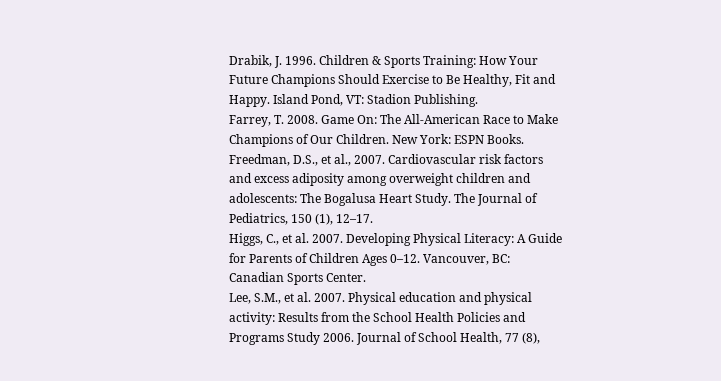Drabik, J. 1996. Children & Sports Training: How Your Future Champions Should Exercise to Be Healthy, Fit and Happy. Island Pond, VT: Stadion Publishing.
Farrey, T. 2008. Game On: The All-American Race to Make Champions of Our Children. New York: ESPN Books.
Freedman, D.S., et al., 2007. Cardiovascular risk factors and excess adiposity among overweight children and adolescents: The Bogalusa Heart Study. The Journal of Pediatrics, 150 (1), 12–17.
Higgs, C., et al. 2007. Developing Physical Literacy: A Guide for Parents of Children Ages 0–12. Vancouver, BC: Canadian Sports Center.
Lee, S.M., et al. 2007. Physical education and physical activity: Results from the School Health Policies and Programs Study 2006. Journal of School Health, 77 (8),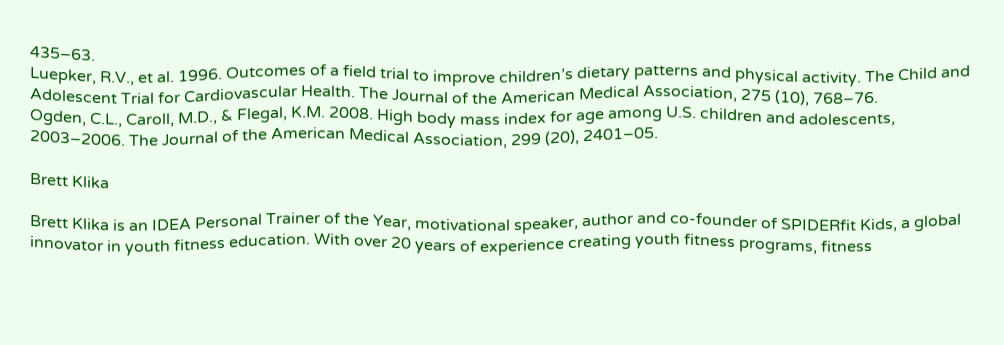435–63.
Luepker, R.V., et al. 1996. Outcomes of a field trial to improve children’s dietary patterns and physical activity. The Child and Adolescent Trial for Cardiovascular Health. The Journal of the American Medical Association, 275 (10), 768–76.
Ogden, C.L., Caroll, M.D., & Flegal, K.M. 2008. High body mass index for age among U.S. children and adolescents, 2003–2006. The Journal of the American Medical Association, 299 (20), 2401–05.

Brett Klika

Brett Klika is an IDEA Personal Trainer of the Year, motivational speaker, author and co-founder of SPIDERfit Kids, a global innovator in youth fitness education. With over 20 years of experience creating youth fitness programs, fitness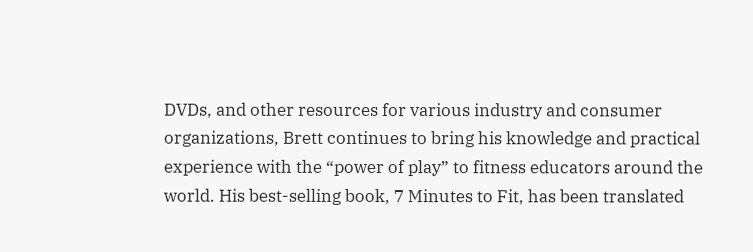DVDs, and other resources for various industry and consumer organizations, Brett continues to bring his knowledge and practical experience with the “power of play” to fitness educators around the world. His best-selling book, 7 Minutes to Fit, has been translated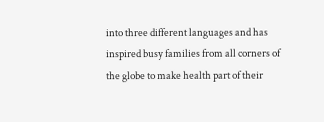into three different languages and has inspired busy families from all corners of the globe to make health part of their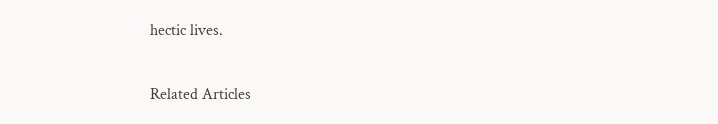hectic lives.

Related Articles